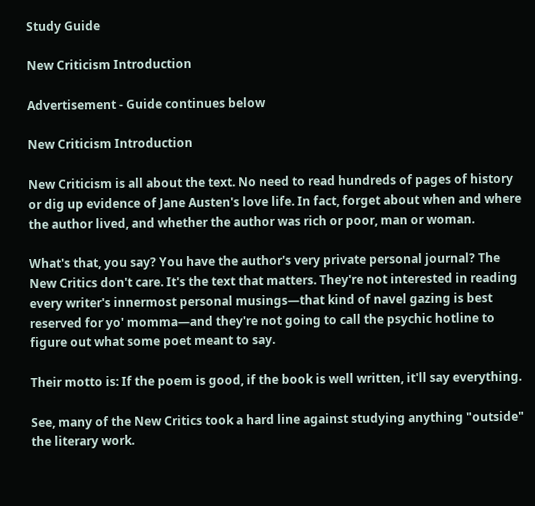Study Guide

New Criticism Introduction

Advertisement - Guide continues below

New Criticism Introduction

New Criticism is all about the text. No need to read hundreds of pages of history or dig up evidence of Jane Austen's love life. In fact, forget about when and where the author lived, and whether the author was rich or poor, man or woman.

What's that, you say? You have the author's very private personal journal? The New Critics don't care. It's the text that matters. They're not interested in reading every writer's innermost personal musings—that kind of navel gazing is best reserved for yo' momma—and they're not going to call the psychic hotline to figure out what some poet meant to say.

Their motto is: If the poem is good, if the book is well written, it'll say everything.

See, many of the New Critics took a hard line against studying anything "outside" the literary work.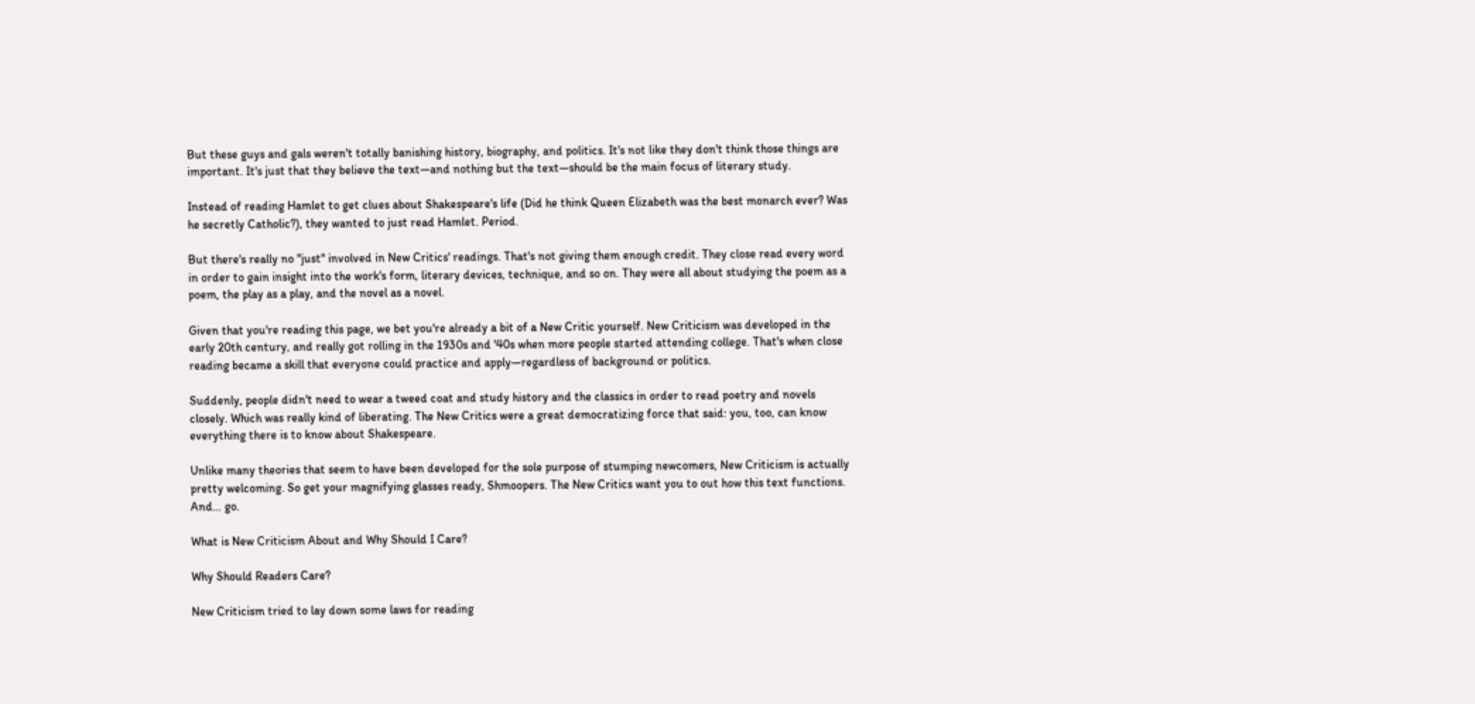But these guys and gals weren't totally banishing history, biography, and politics. It's not like they don't think those things are important. It's just that they believe the text—and nothing but the text—should be the main focus of literary study.

Instead of reading Hamlet to get clues about Shakespeare's life (Did he think Queen Elizabeth was the best monarch ever? Was he secretly Catholic?), they wanted to just read Hamlet. Period.

But there's really no "just" involved in New Critics' readings. That's not giving them enough credit. They close read every word in order to gain insight into the work's form, literary devices, technique, and so on. They were all about studying the poem as a poem, the play as a play, and the novel as a novel.

Given that you're reading this page, we bet you're already a bit of a New Critic yourself. New Criticism was developed in the early 20th century, and really got rolling in the 1930s and '40s when more people started attending college. That's when close reading became a skill that everyone could practice and apply—regardless of background or politics.

Suddenly, people didn't need to wear a tweed coat and study history and the classics in order to read poetry and novels closely. Which was really kind of liberating. The New Critics were a great democratizing force that said: you, too, can know everything there is to know about Shakespeare.

Unlike many theories that seem to have been developed for the sole purpose of stumping newcomers, New Criticism is actually pretty welcoming. So get your magnifying glasses ready, Shmoopers. The New Critics want you to out how this text functions. And… go.

What is New Criticism About and Why Should I Care?

Why Should Readers Care?

New Criticism tried to lay down some laws for reading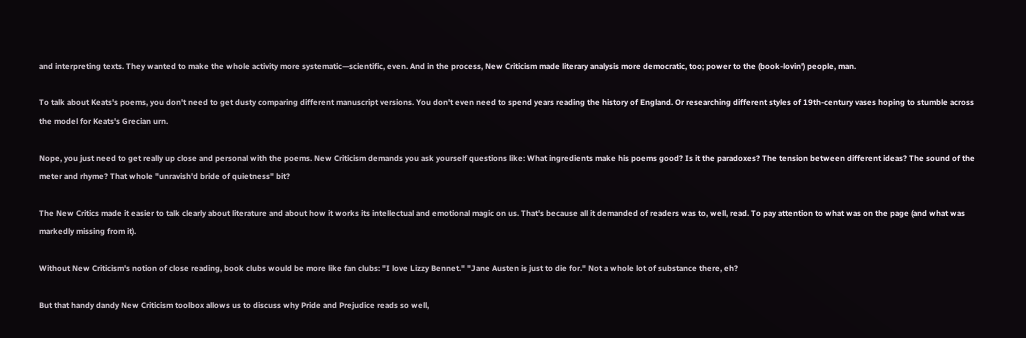and interpreting texts. They wanted to make the whole activity more systematic—scientific, even. And in the process, New Criticism made literary analysis more democratic, too; power to the (book-lovin') people, man.

To talk about Keats's poems, you don't need to get dusty comparing different manuscript versions. You don't even need to spend years reading the history of England. Or researching different styles of 19th-century vases hoping to stumble across the model for Keats's Grecian urn.

Nope, you just need to get really up close and personal with the poems. New Criticism demands you ask yourself questions like: What ingredients make his poems good? Is it the paradoxes? The tension between different ideas? The sound of the meter and rhyme? That whole "unravish'd bride of quietness" bit?

The New Critics made it easier to talk clearly about literature and about how it works its intellectual and emotional magic on us. That's because all it demanded of readers was to, well, read. To pay attention to what was on the page (and what was markedly missing from it).

Without New Criticism's notion of close reading, book clubs would be more like fan clubs: "I love Lizzy Bennet." "Jane Austen is just to die for." Not a whole lot of substance there, eh?

But that handy dandy New Criticism toolbox allows us to discuss why Pride and Prejudice reads so well,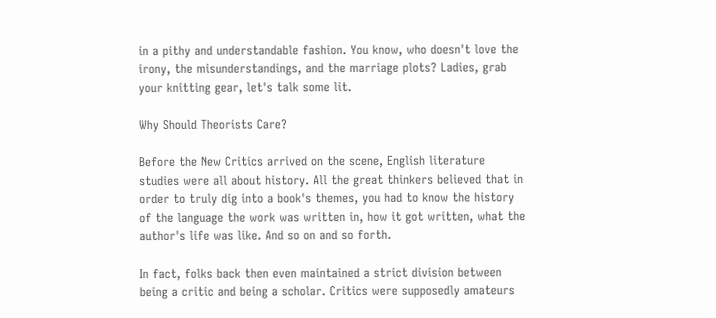in a pithy and understandable fashion. You know, who doesn't love the irony, the misunderstandings, and the marriage plots? Ladies, grab your knitting gear, let's talk some lit.

Why Should Theorists Care?

Before the New Critics arrived on the scene, English literature studies were all about history. All the great thinkers believed that in order to truly dig into a book's themes, you had to know the history of the language the work was written in, how it got written, what the author's life was like. And so on and so forth.

In fact, folks back then even maintained a strict division between being a critic and being a scholar. Critics were supposedly amateurs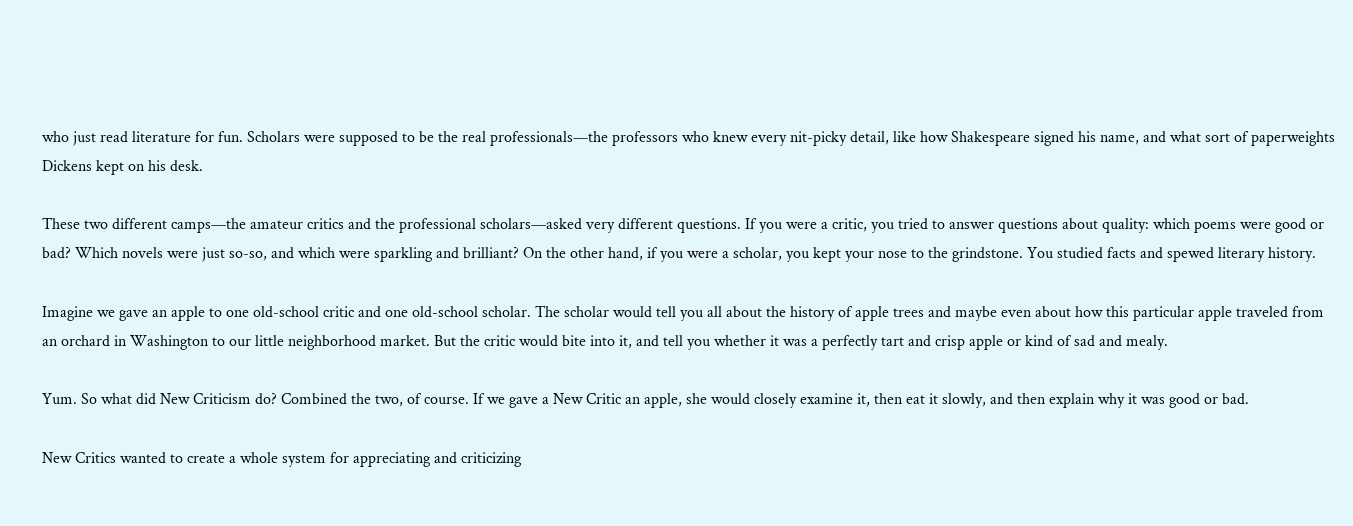who just read literature for fun. Scholars were supposed to be the real professionals—the professors who knew every nit-picky detail, like how Shakespeare signed his name, and what sort of paperweights Dickens kept on his desk.

These two different camps—the amateur critics and the professional scholars—asked very different questions. If you were a critic, you tried to answer questions about quality: which poems were good or bad? Which novels were just so-so, and which were sparkling and brilliant? On the other hand, if you were a scholar, you kept your nose to the grindstone. You studied facts and spewed literary history.

Imagine we gave an apple to one old-school critic and one old-school scholar. The scholar would tell you all about the history of apple trees and maybe even about how this particular apple traveled from an orchard in Washington to our little neighborhood market. But the critic would bite into it, and tell you whether it was a perfectly tart and crisp apple or kind of sad and mealy.

Yum. So what did New Criticism do? Combined the two, of course. If we gave a New Critic an apple, she would closely examine it, then eat it slowly, and then explain why it was good or bad.

New Critics wanted to create a whole system for appreciating and criticizing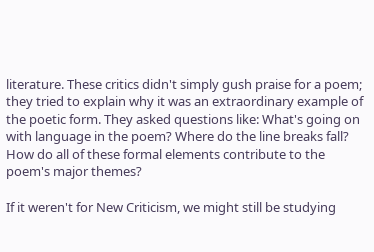literature. These critics didn't simply gush praise for a poem; they tried to explain why it was an extraordinary example of the poetic form. They asked questions like: What's going on with language in the poem? Where do the line breaks fall? How do all of these formal elements contribute to the poem's major themes?

If it weren't for New Criticism, we might still be studying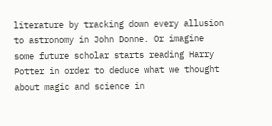literature by tracking down every allusion to astronomy in John Donne. Or imagine some future scholar starts reading Harry Potter in order to deduce what we thought about magic and science in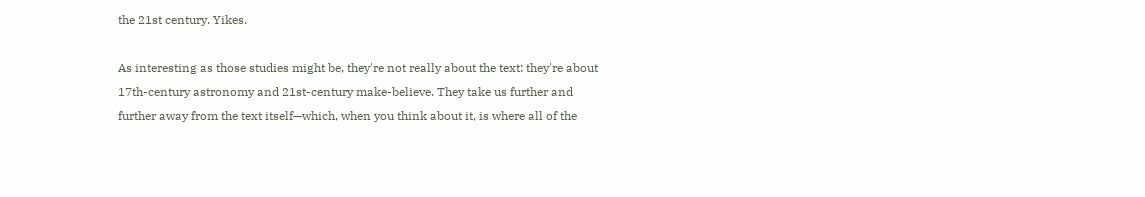the 21st century. Yikes.

As interesting as those studies might be, they're not really about the text: they're about 17th-century astronomy and 21st-century make-believe. They take us further and further away from the text itself—which, when you think about it, is where all of the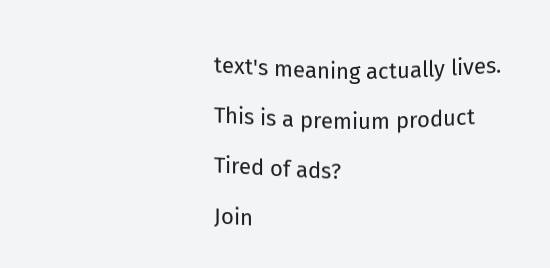text's meaning actually lives.

This is a premium product

Tired of ads?

Join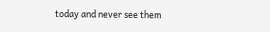today and never see them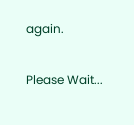again.

Please Wait...